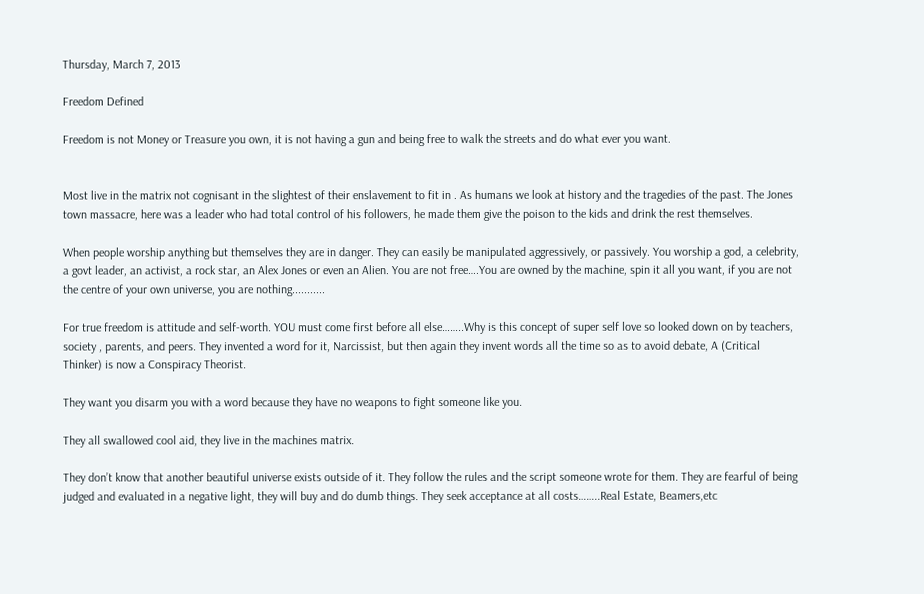Thursday, March 7, 2013

Freedom Defined

Freedom is not Money or Treasure you own, it is not having a gun and being free to walk the streets and do what ever you want.


Most live in the matrix not cognisant in the slightest of their enslavement to fit in . As humans we look at history and the tragedies of the past. The Jones town massacre, here was a leader who had total control of his followers, he made them give the poison to the kids and drink the rest themselves.

When people worship anything but themselves they are in danger. They can easily be manipulated aggressively, or passively. You worship a god, a celebrity, a govt leader, an activist, a rock star, an Alex Jones or even an Alien. You are not free….You are owned by the machine, spin it all you want, if you are not the centre of your own universe, you are nothing...........

For true freedom is attitude and self-worth. YOU must come first before all else……..Why is this concept of super self love so looked down on by teachers, society , parents, and peers. They invented a word for it, Narcissist, but then again they invent words all the time so as to avoid debate, A (Critical Thinker) is now a Conspiracy Theorist.

They want you disarm you with a word because they have no weapons to fight someone like you.

They all swallowed cool aid, they live in the machines matrix.

They don’t know that another beautiful universe exists outside of it. They follow the rules and the script someone wrote for them. They are fearful of being judged and evaluated in a negative light, they will buy and do dumb things. They seek acceptance at all costs……..Real Estate, Beamers,etc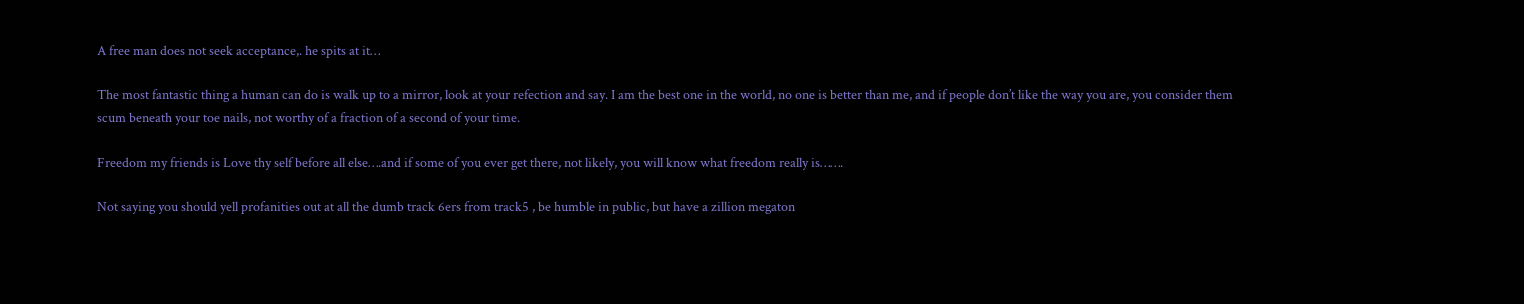A free man does not seek acceptance,. he spits at it…

The most fantastic thing a human can do is walk up to a mirror, look at your refection and say. I am the best one in the world, no one is better than me, and if people don’t like the way you are, you consider them scum beneath your toe nails, not worthy of a fraction of a second of your time.

Freedom my friends is Love thy self before all else….and if some of you ever get there, not likely, you will know what freedom really is…….

Not saying you should yell profanities out at all the dumb track 6ers from track5 , be humble in public, but have a zillion megaton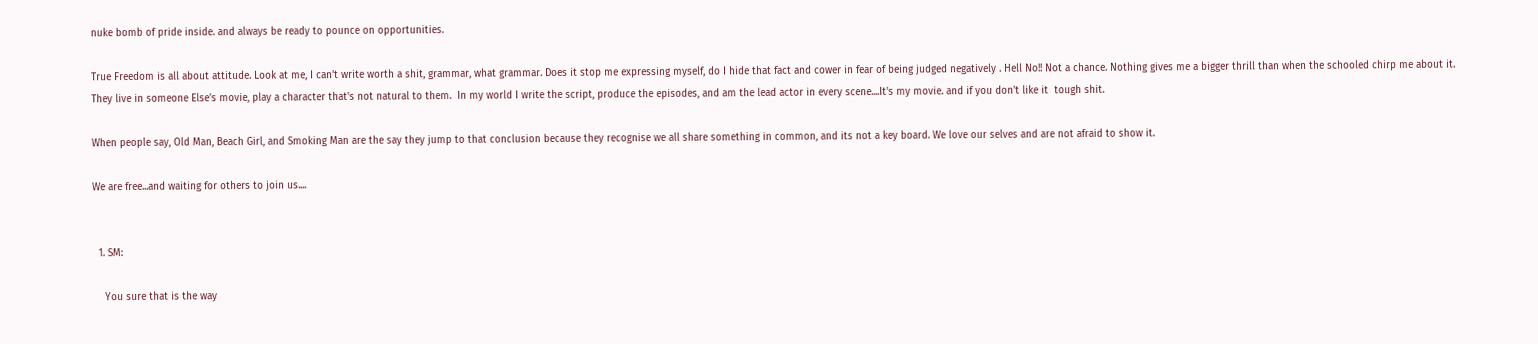nuke bomb of pride inside. and always be ready to pounce on opportunities.

True Freedom is all about attitude. Look at me, I can't write worth a shit, grammar, what grammar. Does it stop me expressing myself, do I hide that fact and cower in fear of being judged negatively . Hell No!! Not a chance. Nothing gives me a bigger thrill than when the schooled chirp me about it. They live in someone Else's movie, play a character that's not natural to them.  In my world I write the script, produce the episodes, and am the lead actor in every scene....It's my movie. and if you don't like it  tough shit.

When people say, Old Man, Beach Girl, and Smoking Man are the say they jump to that conclusion because they recognise we all share something in common, and its not a key board. We love our selves and are not afraid to show it.

We are free...and waiting for others to join us....


  1. SM:

    You sure that is the way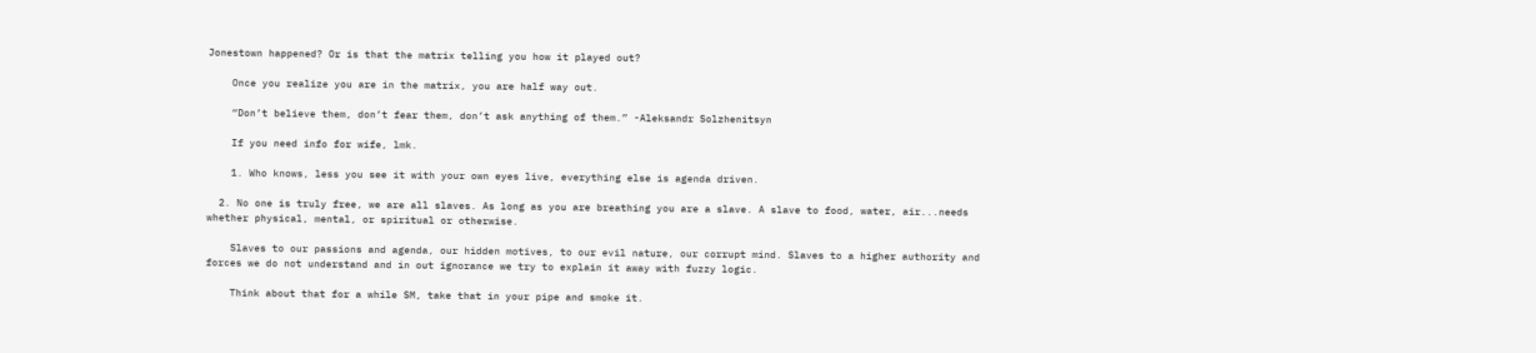Jonestown happened? Or is that the matrix telling you how it played out?

    Once you realize you are in the matrix, you are half way out.

    “Don’t believe them, don’t fear them, don’t ask anything of them.” -Aleksandr Solzhenitsyn

    If you need info for wife, lmk.

    1. Who knows, less you see it with your own eyes live, everything else is agenda driven.

  2. No one is truly free, we are all slaves. As long as you are breathing you are a slave. A slave to food, water, air...needs whether physical, mental, or spiritual or otherwise.

    Slaves to our passions and agenda, our hidden motives, to our evil nature, our corrupt mind. Slaves to a higher authority and forces we do not understand and in out ignorance we try to explain it away with fuzzy logic.

    Think about that for a while SM, take that in your pipe and smoke it.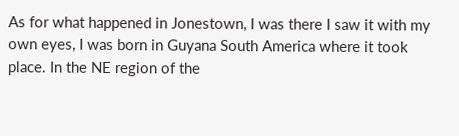As for what happened in Jonestown, I was there I saw it with my own eyes, I was born in Guyana South America where it took place. In the NE region of the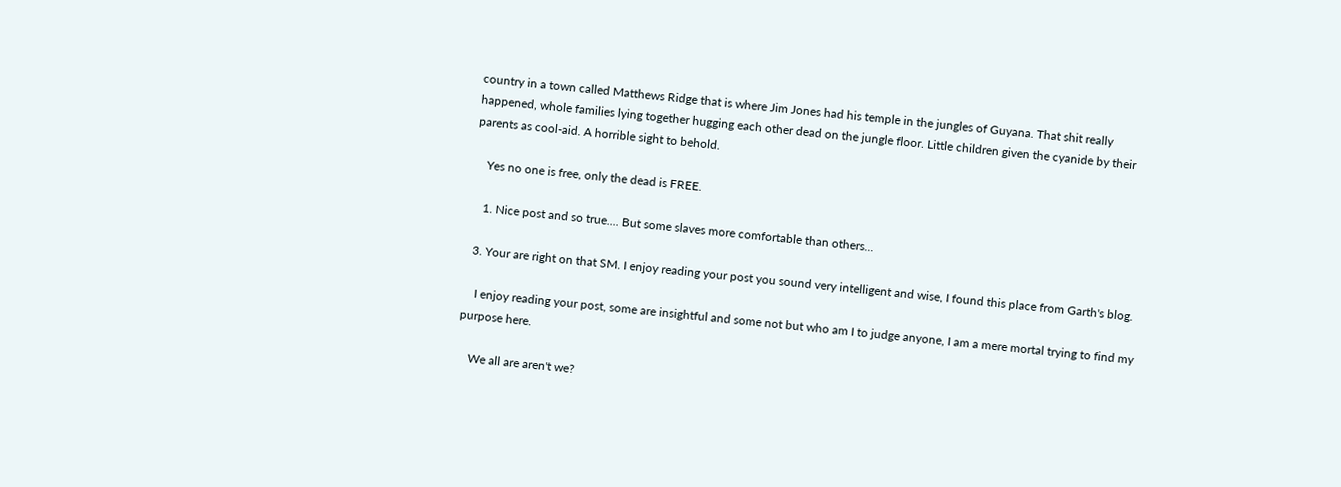country in a town called Matthews Ridge that is where Jim Jones had his temple in the jungles of Guyana. That shit really happened, whole families lying together hugging each other dead on the jungle floor. Little children given the cyanide by their parents as cool-aid. A horrible sight to behold.

    Yes no one is free, only the dead is FREE.

    1. Nice post and so true.... But some slaves more comfortable than others...

  3. Your are right on that SM. I enjoy reading your post you sound very intelligent and wise, I found this place from Garth's blog.

    I enjoy reading your post, some are insightful and some not but who am I to judge anyone, I am a mere mortal trying to find my purpose here.

    We all are aren't we?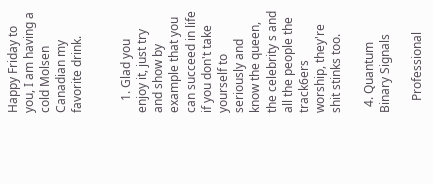Happy Friday to you, I am having a cold Molsen Canadian my favorite drink.


    1. Glad you enjoy it, just try and show by example that you can succeed in life if you don't take yourself to seriously and know the queen, the celebrity s and all the people the track6ers worship, they're shit stinks too.

  4. Quantum Binary Signals

    Professional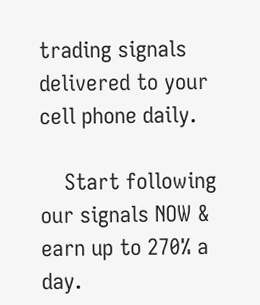trading signals delivered to your cell phone daily.

    Start following our signals NOW & earn up to 270% a day.